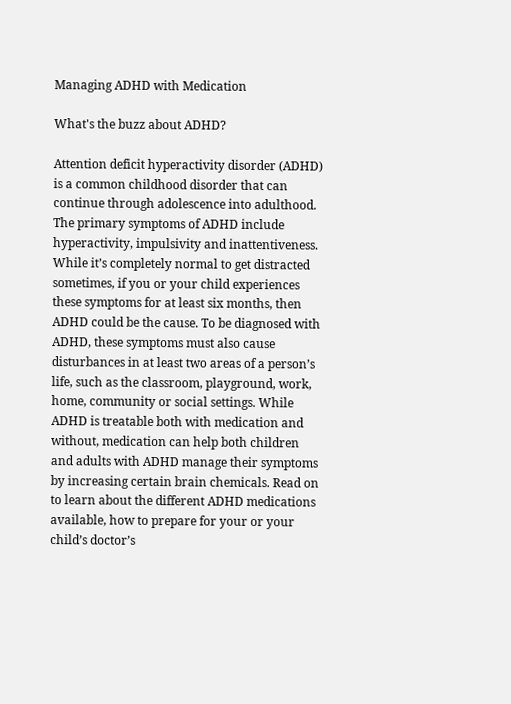Managing ADHD with Medication

What's the buzz about ADHD?

Attention deficit hyperactivity disorder (ADHD) is a common childhood disorder that can continue through adolescence into adulthood. The primary symptoms of ADHD include hyperactivity, impulsivity and inattentiveness. While it’s completely normal to get distracted sometimes, if you or your child experiences these symptoms for at least six months, then ADHD could be the cause. To be diagnosed with ADHD, these symptoms must also cause disturbances in at least two areas of a person’s life, such as the classroom, playground, work, home, community or social settings. While ADHD is treatable both with medication and without, medication can help both children and adults with ADHD manage their symptoms by increasing certain brain chemicals. Read on to learn about the different ADHD medications available, how to prepare for your or your child’s doctor’s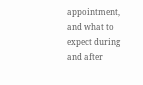appointment, and what to expect during and after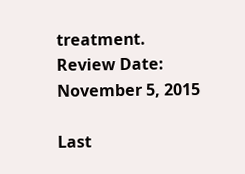treatment.
Review Date:
November 5, 2015

Last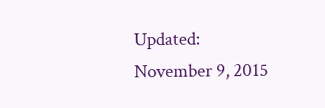Updated:
November 9, 2015